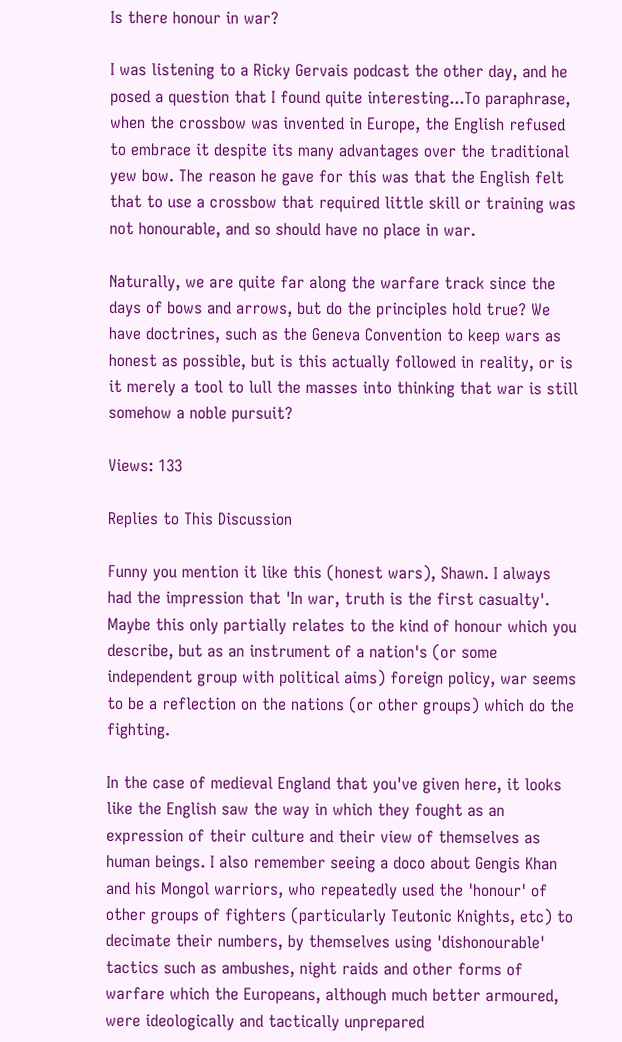Is there honour in war?

I was listening to a Ricky Gervais podcast the other day, and he posed a question that I found quite interesting...To paraphrase, when the crossbow was invented in Europe, the English refused to embrace it despite its many advantages over the traditional yew bow. The reason he gave for this was that the English felt that to use a crossbow that required little skill or training was not honourable, and so should have no place in war.

Naturally, we are quite far along the warfare track since the days of bows and arrows, but do the principles hold true? We have doctrines, such as the Geneva Convention to keep wars as honest as possible, but is this actually followed in reality, or is it merely a tool to lull the masses into thinking that war is still somehow a noble pursuit?

Views: 133

Replies to This Discussion

Funny you mention it like this (honest wars), Shawn. I always had the impression that 'In war, truth is the first casualty'. Maybe this only partially relates to the kind of honour which you describe, but as an instrument of a nation's (or some independent group with political aims) foreign policy, war seems to be a reflection on the nations (or other groups) which do the fighting.

In the case of medieval England that you've given here, it looks like the English saw the way in which they fought as an expression of their culture and their view of themselves as human beings. I also remember seeing a doco about Gengis Khan and his Mongol warriors, who repeatedly used the 'honour' of other groups of fighters (particularly Teutonic Knights, etc) to decimate their numbers, by themselves using 'dishonourable' tactics such as ambushes, night raids and other forms of warfare which the Europeans, although much better armoured, were ideologically and tactically unprepared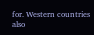for. Western countries also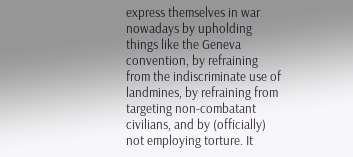express themselves in war nowadays by upholding things like the Geneva convention, by refraining from the indiscriminate use of landmines, by refraining from targeting non-combatant civilians, and by (officially) not employing torture. It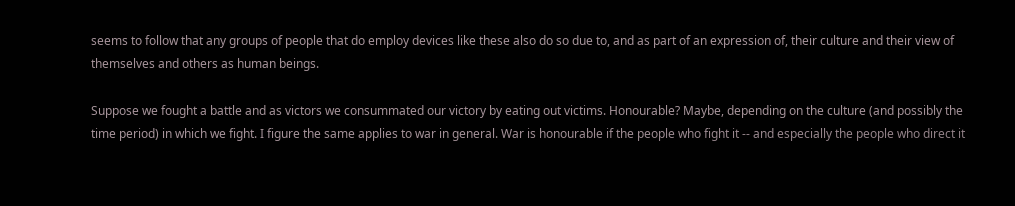seems to follow that any groups of people that do employ devices like these also do so due to, and as part of an expression of, their culture and their view of themselves and others as human beings.

Suppose we fought a battle and as victors we consummated our victory by eating out victims. Honourable? Maybe, depending on the culture (and possibly the time period) in which we fight. I figure the same applies to war in general. War is honourable if the people who fight it -- and especially the people who direct it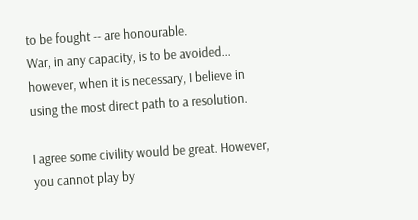to be fought -- are honourable.
War, in any capacity, is to be avoided... however, when it is necessary, I believe in using the most direct path to a resolution.

I agree some civility would be great. However, you cannot play by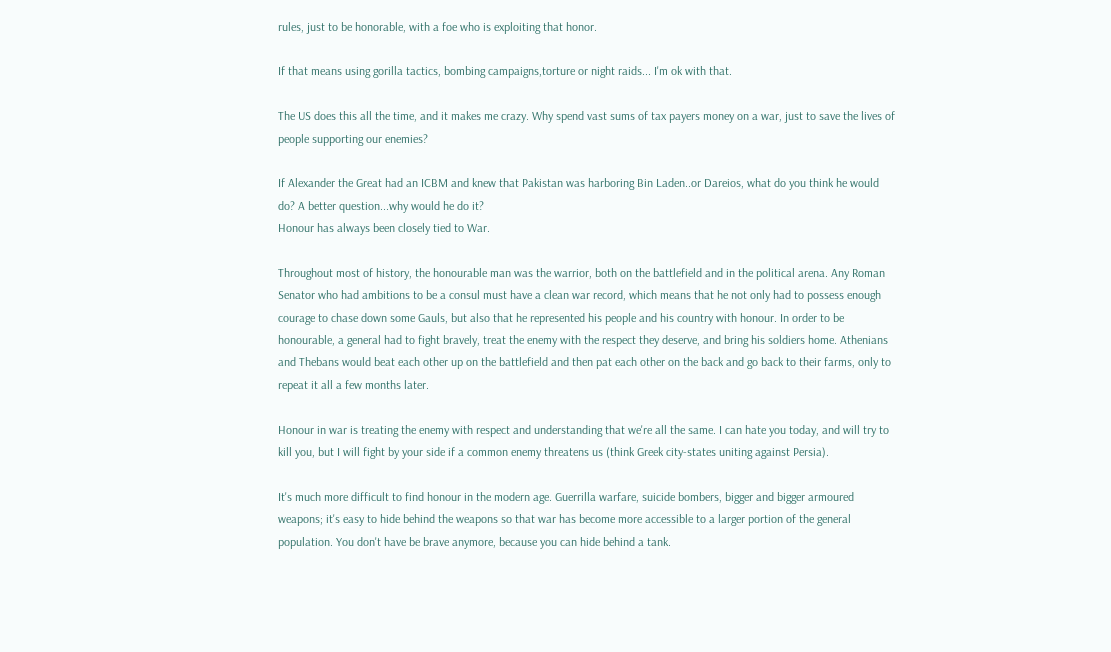rules, just to be honorable, with a foe who is exploiting that honor.

If that means using gorilla tactics, bombing campaigns,torture or night raids... I'm ok with that.

The US does this all the time, and it makes me crazy. Why spend vast sums of tax payers money on a war, just to save the lives of people supporting our enemies?

If Alexander the Great had an ICBM and knew that Pakistan was harboring Bin Laden..or Dareios, what do you think he would do? A better question...why would he do it?
Honour has always been closely tied to War.

Throughout most of history, the honourable man was the warrior, both on the battlefield and in the political arena. Any Roman Senator who had ambitions to be a consul must have a clean war record, which means that he not only had to possess enough courage to chase down some Gauls, but also that he represented his people and his country with honour. In order to be honourable, a general had to fight bravely, treat the enemy with the respect they deserve, and bring his soldiers home. Athenians and Thebans would beat each other up on the battlefield and then pat each other on the back and go back to their farms, only to repeat it all a few months later.

Honour in war is treating the enemy with respect and understanding that we're all the same. I can hate you today, and will try to kill you, but I will fight by your side if a common enemy threatens us (think Greek city-states uniting against Persia).

It's much more difficult to find honour in the modern age. Guerrilla warfare, suicide bombers, bigger and bigger armoured weapons; it's easy to hide behind the weapons so that war has become more accessible to a larger portion of the general population. You don't have be brave anymore, because you can hide behind a tank.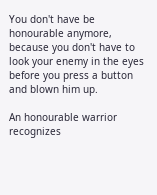You don't have be honourable anymore, because you don't have to look your enemy in the eyes before you press a button and blown him up.

An honourable warrior recognizes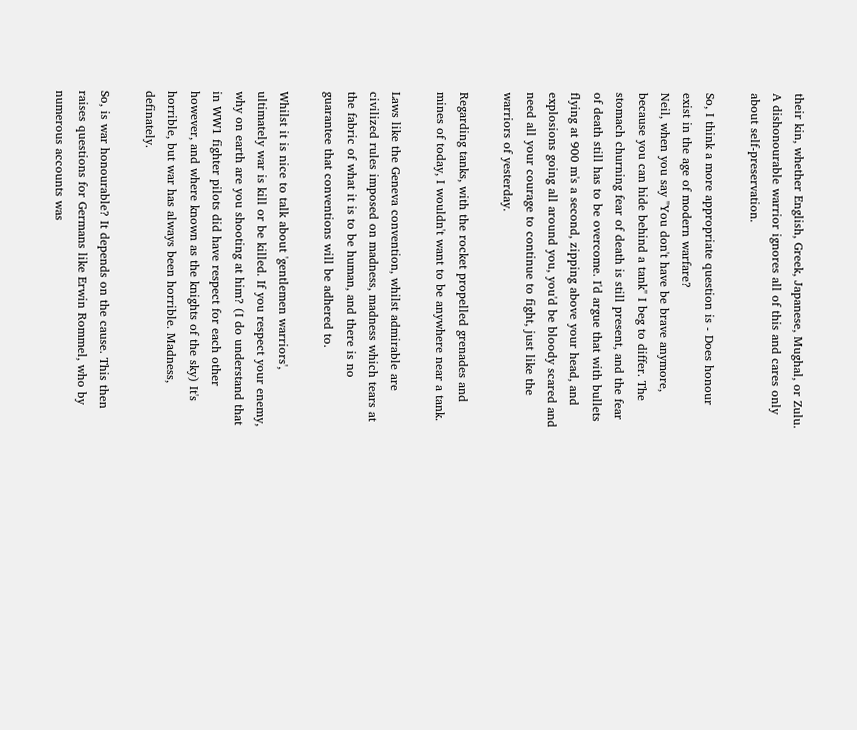their kin, whether English, Greek, Japanese, Mughal, or Zulu. A dishonourable warrior ignores all of this and cares only about self-preservation.

So, I think a more appropriate question is - Does honour exist in the age of modern warfare?
Neil, when you say "You don't have be brave anymore, because you can hide behind a tank" I beg to differ. The stomach churning fear of death is still present, and the fear of death still has to be overcome. I'd argue that with bullets flying at 900 m's a second, zipping above your head, and explosions going all around you, you'd be bloody scared and need all your courage to continue to fight, just like the warriors of yesterday.

Regarding tanks, with the rocket propelled grenades and mines of today, I wouldn't want to be anywhere near a tank.

Laws like the Geneva convention, whilst admirable are civilized rules imposed on madness, madness which tears at the fabric of what it is to be human, and there is no guarantee that conventions will be adhered to.

Whilst it is nice to talk about 'gentlemen warriors', ultimately war is kill or be killed. If you respect your enemy, why on earth are you shooting at him? (I do understand that in WW1 fighter pilots did have respect for each other however, and where known as the knights of the sky) It's horrible, but war has always been horrible. Madness, definately.

So, is war honourable? It depends on the cause. This then raises questions for Germans like Erwin Rommel, who by numerous accounts was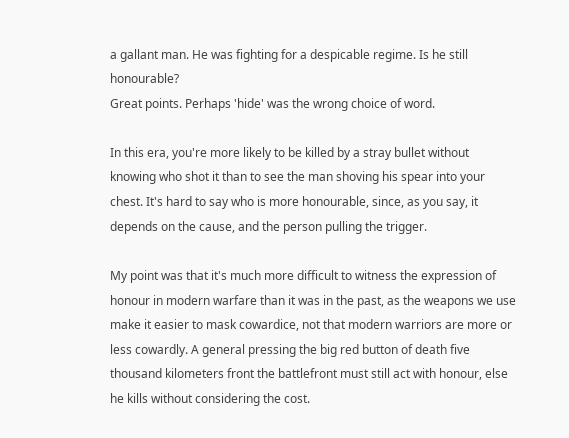a gallant man. He was fighting for a despicable regime. Is he still honourable?
Great points. Perhaps 'hide' was the wrong choice of word.

In this era, you're more likely to be killed by a stray bullet without knowing who shot it than to see the man shoving his spear into your chest. It's hard to say who is more honourable, since, as you say, it depends on the cause, and the person pulling the trigger.

My point was that it's much more difficult to witness the expression of honour in modern warfare than it was in the past, as the weapons we use make it easier to mask cowardice, not that modern warriors are more or less cowardly. A general pressing the big red button of death five thousand kilometers front the battlefront must still act with honour, else he kills without considering the cost.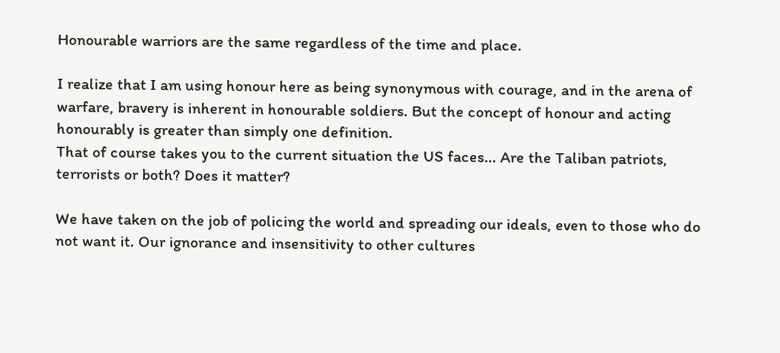Honourable warriors are the same regardless of the time and place.

I realize that I am using honour here as being synonymous with courage, and in the arena of warfare, bravery is inherent in honourable soldiers. But the concept of honour and acting honourably is greater than simply one definition.
That of course takes you to the current situation the US faces... Are the Taliban patriots, terrorists or both? Does it matter?

We have taken on the job of policing the world and spreading our ideals, even to those who do not want it. Our ignorance and insensitivity to other cultures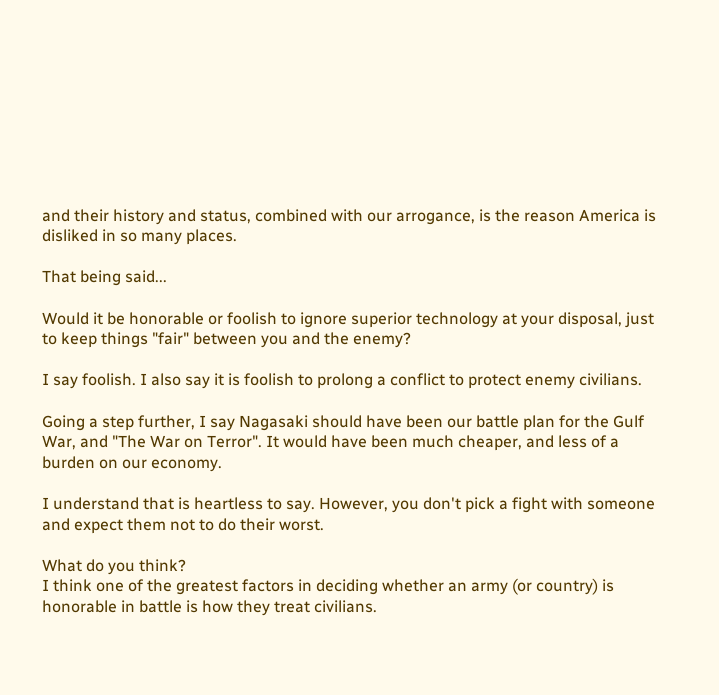and their history and status, combined with our arrogance, is the reason America is disliked in so many places.

That being said...

Would it be honorable or foolish to ignore superior technology at your disposal, just to keep things "fair" between you and the enemy?

I say foolish. I also say it is foolish to prolong a conflict to protect enemy civilians.

Going a step further, I say Nagasaki should have been our battle plan for the Gulf War, and "The War on Terror". It would have been much cheaper, and less of a burden on our economy.

I understand that is heartless to say. However, you don't pick a fight with someone and expect them not to do their worst.

What do you think?
I think one of the greatest factors in deciding whether an army (or country) is honorable in battle is how they treat civilians.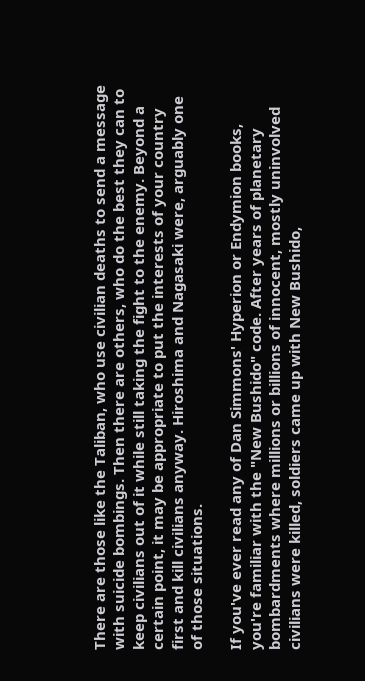There are those like the Taliban, who use civilian deaths to send a message with suicide bombings. Then there are others, who do the best they can to keep civilians out of it while still taking the fight to the enemy. Beyond a certain point, it may be appropriate to put the interests of your country first and kill civilians anyway. Hiroshima and Nagasaki were, arguably one of those situations.

If you've ever read any of Dan Simmons' Hyperion or Endymion books, you're familiar with the "New Bushido" code. After years of planetary bombardments where millions or billions of innocent, mostly uninvolved civilians were killed, soldiers came up with New Bushido,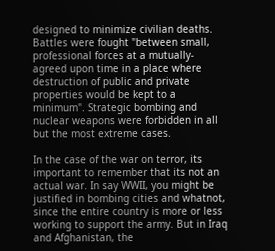designed to minimize civilian deaths. Battles were fought "between small, professional forces at a mutually-agreed upon time in a place where destruction of public and private properties would be kept to a minimum". Strategic bombing and nuclear weapons were forbidden in all but the most extreme cases.

In the case of the war on terror, its important to remember that its not an actual war. In say WWII, you might be justified in bombing cities and whatnot, since the entire country is more or less working to support the army. But in Iraq and Afghanistan, the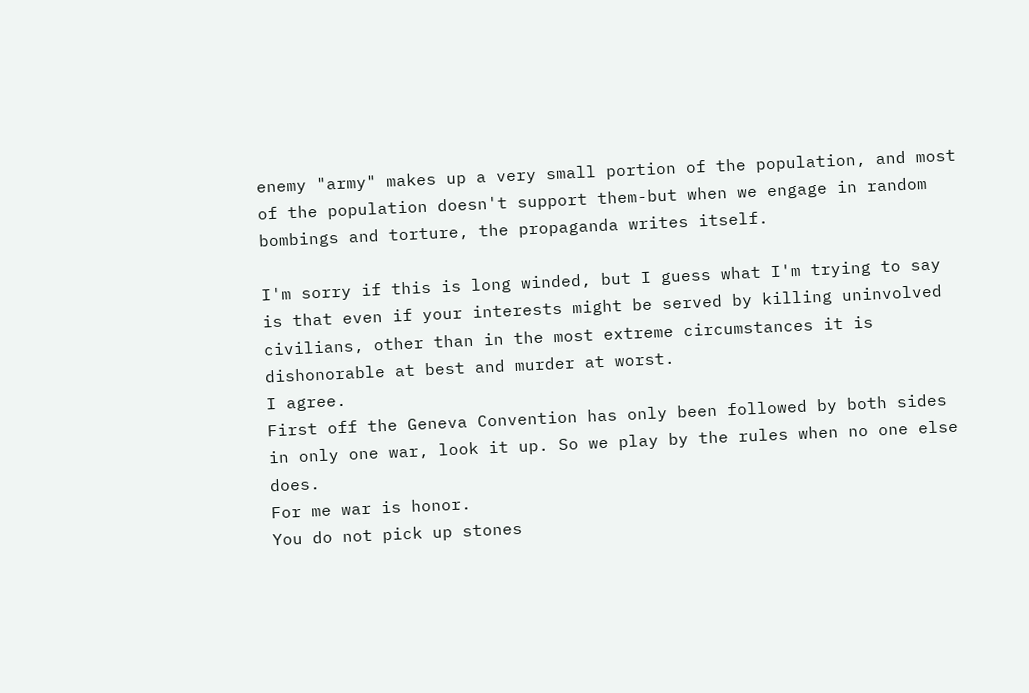enemy "army" makes up a very small portion of the population, and most of the population doesn't support them-but when we engage in random bombings and torture, the propaganda writes itself.

I'm sorry if this is long winded, but I guess what I'm trying to say is that even if your interests might be served by killing uninvolved civilians, other than in the most extreme circumstances it is dishonorable at best and murder at worst.
I agree.
First off the Geneva Convention has only been followed by both sides in only one war, look it up. So we play by the rules when no one else does.
For me war is honor.
You do not pick up stones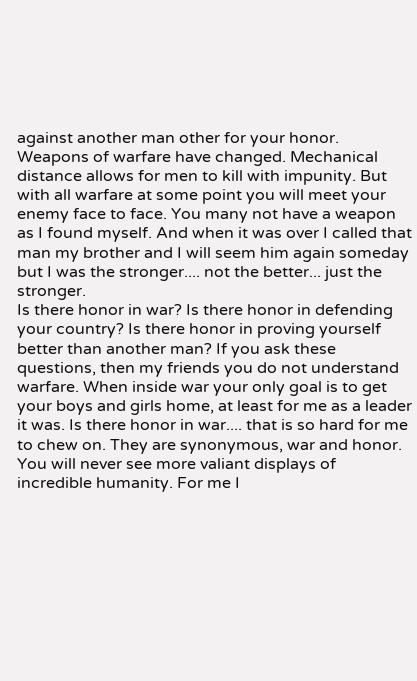against another man other for your honor. Weapons of warfare have changed. Mechanical distance allows for men to kill with impunity. But with all warfare at some point you will meet your enemy face to face. You many not have a weapon as I found myself. And when it was over I called that man my brother and I will seem him again someday but I was the stronger.... not the better... just the stronger.
Is there honor in war? Is there honor in defending your country? Is there honor in proving yourself better than another man? If you ask these questions, then my friends you do not understand warfare. When inside war your only goal is to get your boys and girls home, at least for me as a leader it was. Is there honor in war.... that is so hard for me to chew on. They are synonymous, war and honor. You will never see more valiant displays of incredible humanity. For me I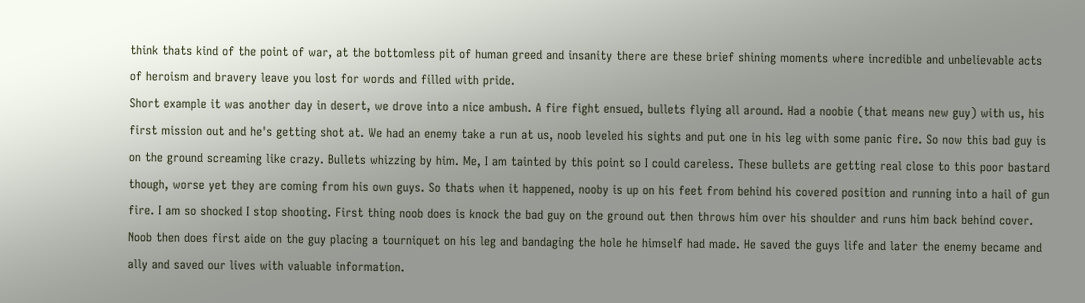think thats kind of the point of war, at the bottomless pit of human greed and insanity there are these brief shining moments where incredible and unbelievable acts of heroism and bravery leave you lost for words and filled with pride.
Short example it was another day in desert, we drove into a nice ambush. A fire fight ensued, bullets flying all around. Had a noobie (that means new guy) with us, his first mission out and he's getting shot at. We had an enemy take a run at us, noob leveled his sights and put one in his leg with some panic fire. So now this bad guy is on the ground screaming like crazy. Bullets whizzing by him. Me, I am tainted by this point so I could careless. These bullets are getting real close to this poor bastard though, worse yet they are coming from his own guys. So thats when it happened, nooby is up on his feet from behind his covered position and running into a hail of gun fire. I am so shocked I stop shooting. First thing noob does is knock the bad guy on the ground out then throws him over his shoulder and runs him back behind cover. Noob then does first aide on the guy placing a tourniquet on his leg and bandaging the hole he himself had made. He saved the guys life and later the enemy became and ally and saved our lives with valuable information.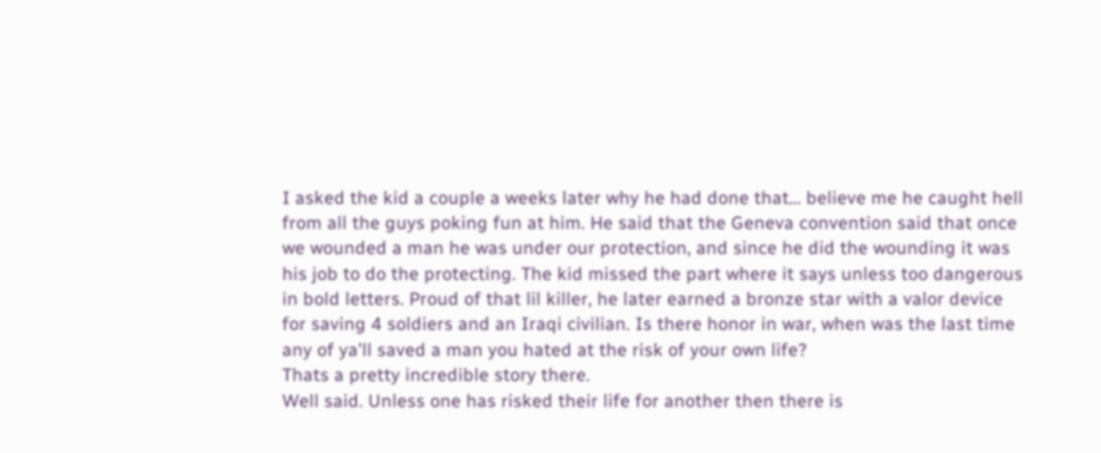I asked the kid a couple a weeks later why he had done that... believe me he caught hell from all the guys poking fun at him. He said that the Geneva convention said that once we wounded a man he was under our protection, and since he did the wounding it was his job to do the protecting. The kid missed the part where it says unless too dangerous in bold letters. Proud of that lil killer, he later earned a bronze star with a valor device for saving 4 soldiers and an Iraqi civilian. Is there honor in war, when was the last time any of ya'll saved a man you hated at the risk of your own life?
Thats a pretty incredible story there.
Well said. Unless one has risked their life for another then there is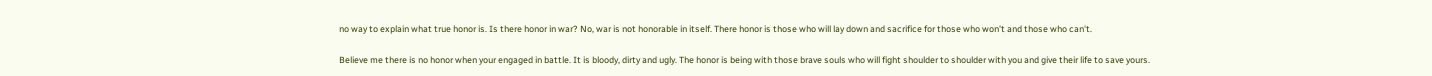no way to explain what true honor is. Is there honor in war? No, war is not honorable in itself. There honor is those who will lay down and sacrifice for those who won't and those who can't.

Believe me there is no honor when your engaged in battle. It is bloody, dirty and ugly. The honor is being with those brave souls who will fight shoulder to shoulder with you and give their life to save yours.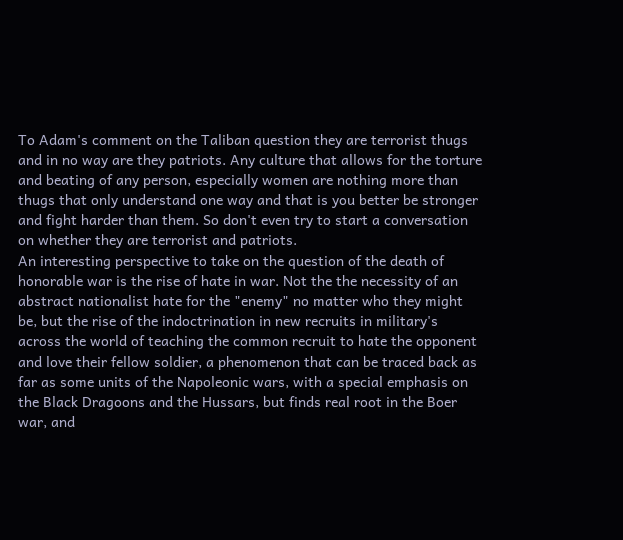To Adam's comment on the Taliban question they are terrorist thugs and in no way are they patriots. Any culture that allows for the torture and beating of any person, especially women are nothing more than thugs that only understand one way and that is you better be stronger and fight harder than them. So don't even try to start a conversation on whether they are terrorist and patriots.
An interesting perspective to take on the question of the death of honorable war is the rise of hate in war. Not the the necessity of an abstract nationalist hate for the "enemy" no matter who they might be, but the rise of the indoctrination in new recruits in military's across the world of teaching the common recruit to hate the opponent and love their fellow soldier, a phenomenon that can be traced back as far as some units of the Napoleonic wars, with a special emphasis on the Black Dragoons and the Hussars, but finds real root in the Boer war, and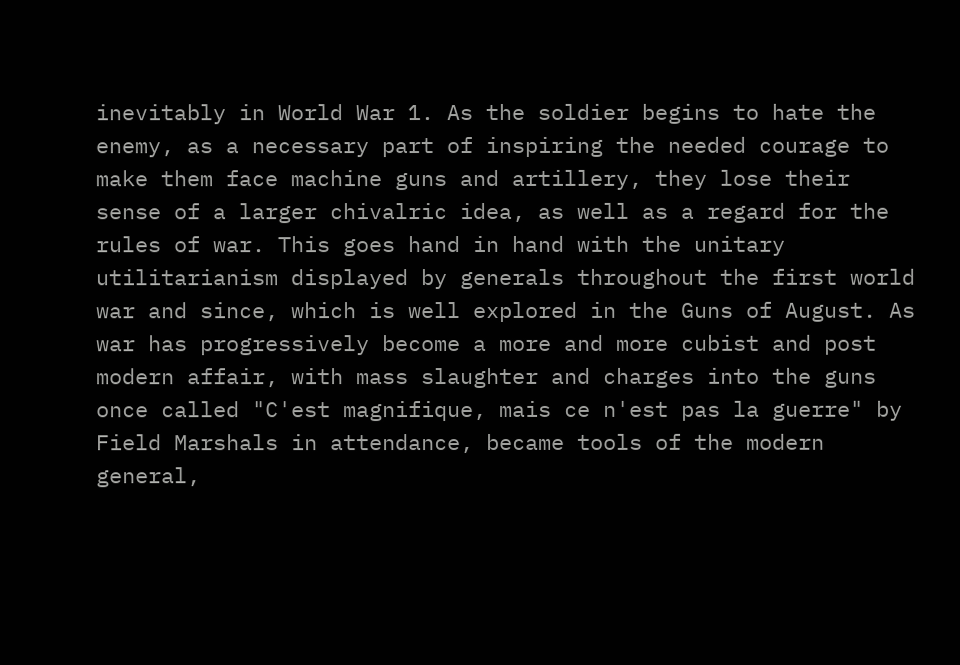inevitably in World War 1. As the soldier begins to hate the enemy, as a necessary part of inspiring the needed courage to make them face machine guns and artillery, they lose their sense of a larger chivalric idea, as well as a regard for the rules of war. This goes hand in hand with the unitary utilitarianism displayed by generals throughout the first world war and since, which is well explored in the Guns of August. As war has progressively become a more and more cubist and post modern affair, with mass slaughter and charges into the guns once called "C'est magnifique, mais ce n'est pas la guerre" by Field Marshals in attendance, became tools of the modern general,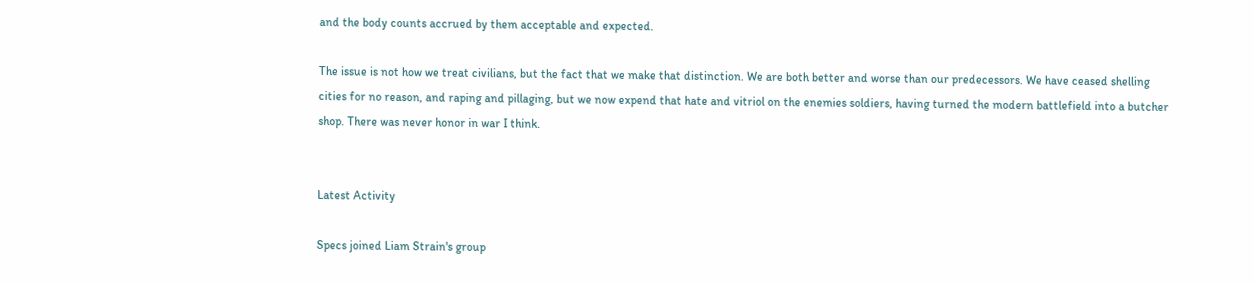and the body counts accrued by them acceptable and expected.

The issue is not how we treat civilians, but the fact that we make that distinction. We are both better and worse than our predecessors. We have ceased shelling cities for no reason, and raping and pillaging, but we now expend that hate and vitriol on the enemies soldiers, having turned the modern battlefield into a butcher shop. There was never honor in war I think.


Latest Activity

Specs joined Liam Strain's group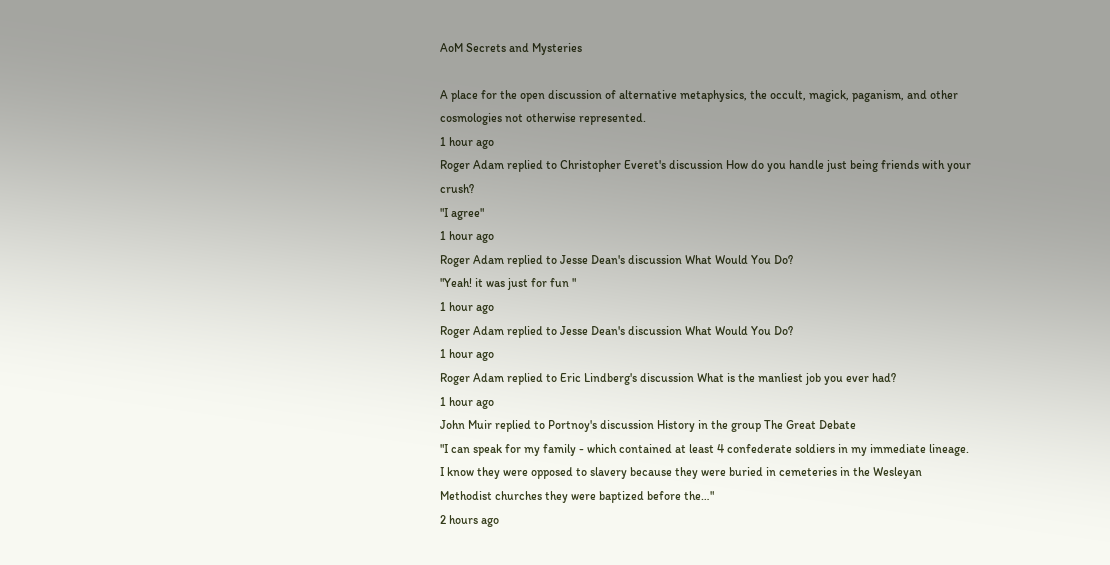AoM Secrets and Mysteries

A place for the open discussion of alternative metaphysics, the occult, magick, paganism, and other cosmologies not otherwise represented.
1 hour ago
Roger Adam replied to Christopher Everet's discussion How do you handle just being friends with your crush?
"I agree"
1 hour ago
Roger Adam replied to Jesse Dean's discussion What Would You Do?
"Yeah! it was just for fun "
1 hour ago
Roger Adam replied to Jesse Dean's discussion What Would You Do?
1 hour ago
Roger Adam replied to Eric Lindberg's discussion What is the manliest job you ever had?
1 hour ago
John Muir replied to Portnoy's discussion History in the group The Great Debate
"I can speak for my family - which contained at least 4 confederate soldiers in my immediate lineage.  I know they were opposed to slavery because they were buried in cemeteries in the Wesleyan Methodist churches they were baptized before the…"
2 hours ago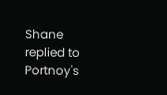Shane replied to Portnoy's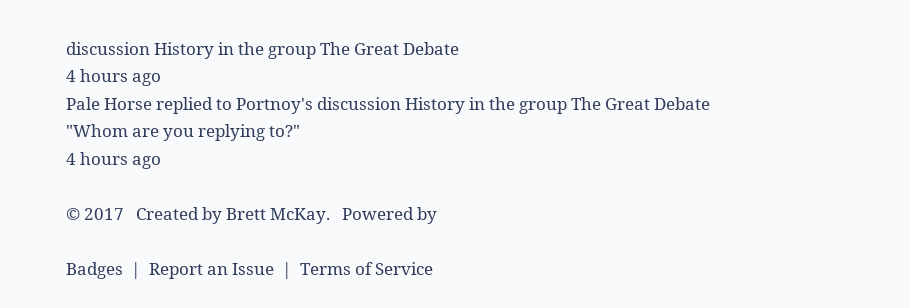discussion History in the group The Great Debate
4 hours ago
Pale Horse replied to Portnoy's discussion History in the group The Great Debate
"Whom are you replying to?"
4 hours ago

© 2017   Created by Brett McKay.   Powered by

Badges  |  Report an Issue  |  Terms of Service